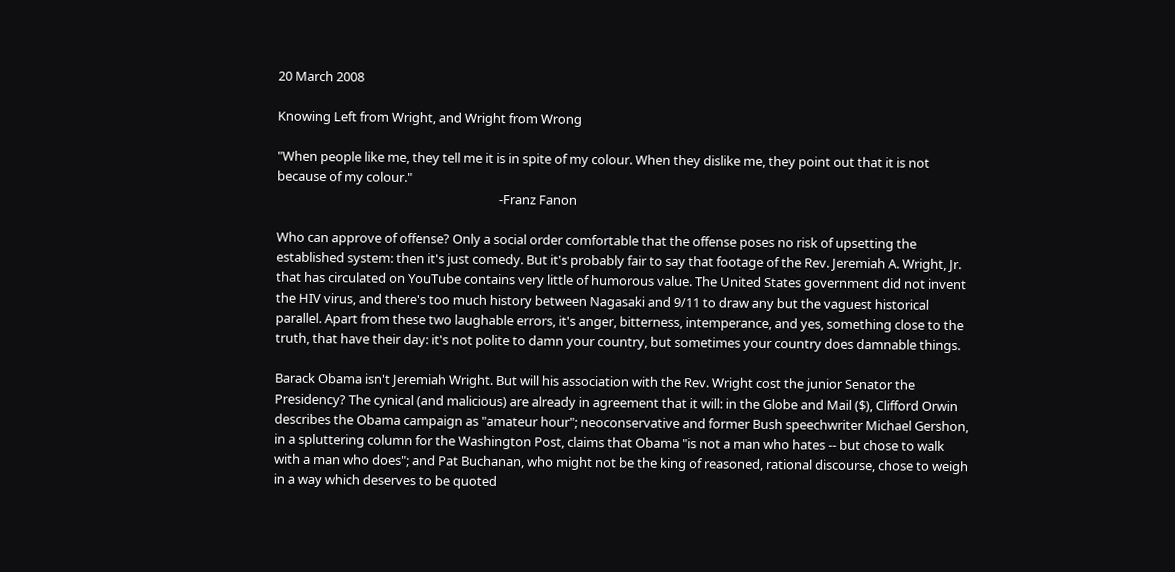20 March 2008

Knowing Left from Wright, and Wright from Wrong

"When people like me, they tell me it is in spite of my colour. When they dislike me, they point out that it is not because of my colour."
                                                                          -Franz Fanon

Who can approve of offense? Only a social order comfortable that the offense poses no risk of upsetting the established system: then it's just comedy. But it's probably fair to say that footage of the Rev. Jeremiah A. Wright, Jr. that has circulated on YouTube contains very little of humorous value. The United States government did not invent the HIV virus, and there's too much history between Nagasaki and 9/11 to draw any but the vaguest historical parallel. Apart from these two laughable errors, it's anger, bitterness, intemperance, and yes, something close to the truth, that have their day: it's not polite to damn your country, but sometimes your country does damnable things.

Barack Obama isn't Jeremiah Wright. But will his association with the Rev. Wright cost the junior Senator the Presidency? The cynical (and malicious) are already in agreement that it will: in the Globe and Mail ($), Clifford Orwin describes the Obama campaign as "amateur hour"; neoconservative and former Bush speechwriter Michael Gershon, in a spluttering column for the Washington Post, claims that Obama "is not a man who hates -- but chose to walk with a man who does"; and Pat Buchanan, who might not be the king of reasoned, rational discourse, chose to weigh in a way which deserves to be quoted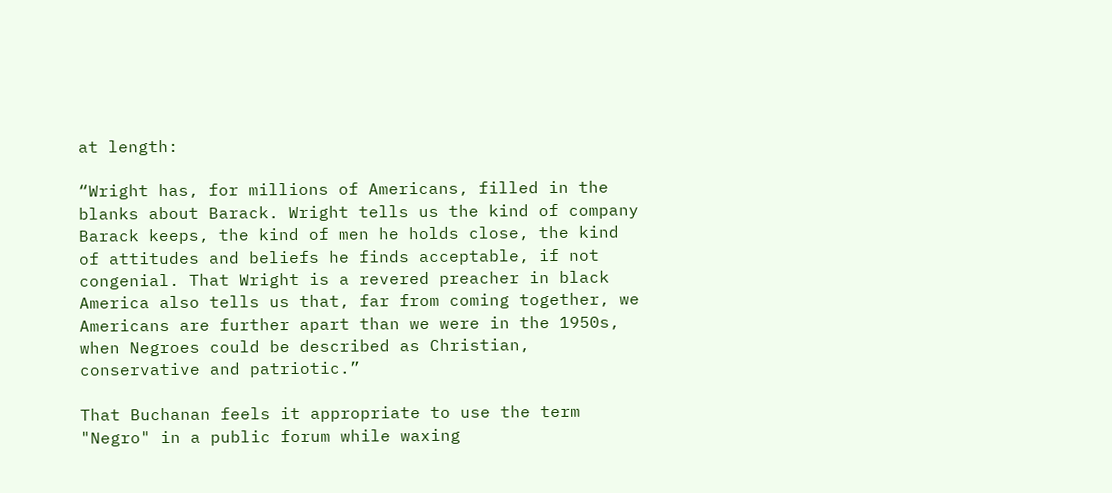at length:

“Wright has, for millions of Americans, filled in the blanks about Barack. Wright tells us the kind of company Barack keeps, the kind of men he holds close, the kind of attitudes and beliefs he finds acceptable, if not congenial. That Wright is a revered preacher in black America also tells us that, far from coming together, we Americans are further apart than we were in the 1950s, when Negroes could be described as Christian, conservative and patriotic.”

That Buchanan feels it appropriate to use the term "Negro" in a public forum while waxing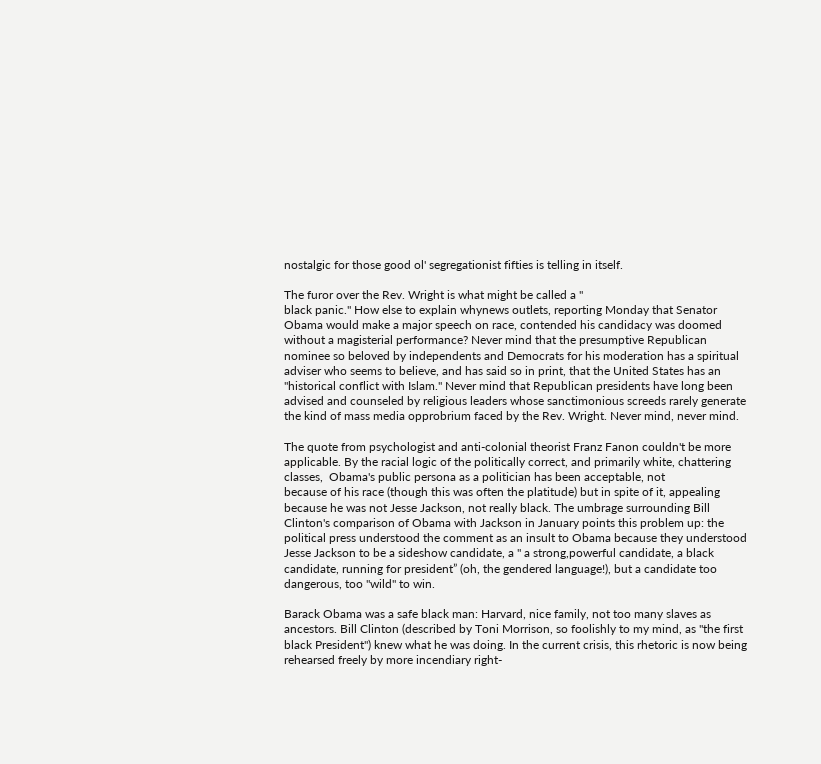nostalgic for those good ol' segregationist fifties is telling in itself.

The furor over the Rev. Wright is what might be called a "
black panic." How else to explain whynews outlets, reporting Monday that Senator Obama would make a major speech on race, contended his candidacy was doomed without a magisterial performance? Never mind that the presumptive Republican nominee so beloved by independents and Democrats for his moderation has a spiritual adviser who seems to believe, and has said so in print, that the United States has an "historical conflict with Islam." Never mind that Republican presidents have long been advised and counseled by religious leaders whose sanctimonious screeds rarely generate the kind of mass media opprobrium faced by the Rev. Wright. Never mind, never mind.

The quote from psychologist and anti-colonial theorist Franz Fanon couldn't be more applicable. By the racial logic of the politically correct, and primarily white, chattering classes,  Obama's public persona as a politician has been acceptable, not
because of his race (though this was often the platitude) but in spite of it, appealing because he was not Jesse Jackson, not really black. The umbrage surrounding Bill Clinton's comparison of Obama with Jackson in January points this problem up: the political press understood the comment as an insult to Obama because they understood Jesse Jackson to be a sideshow candidate, a " a strong,powerful candidate, a black candidate, running for president” (oh, the gendered language!), but a candidate too dangerous, too "wild" to win.

Barack Obama was a safe black man: Harvard, nice family, not too many slaves as ancestors. Bill Clinton (described by Toni Morrison, so foolishly to my mind, as "the first black President") knew what he was doing. In the current crisis, this rhetoric is now being rehearsed freely by more incendiary right-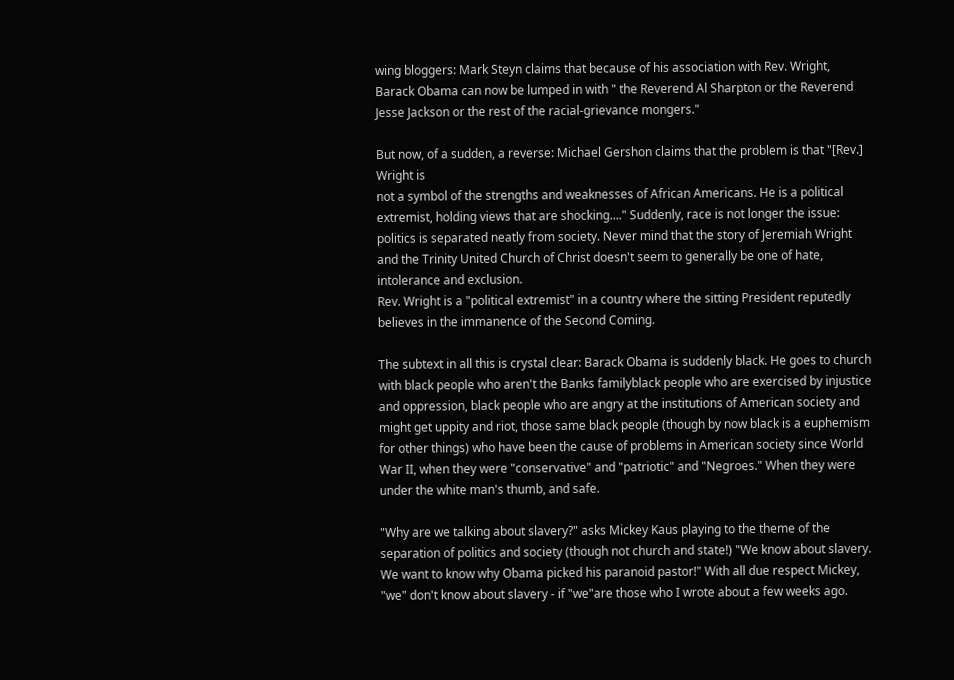wing bloggers: Mark Steyn claims that because of his association with Rev. Wright, Barack Obama can now be lumped in with " the Reverend Al Sharpton or the Reverend Jesse Jackson or the rest of the racial-grievance mongers."

But now, of a sudden, a reverse: Michael Gershon claims that the problem is that "[Rev.] Wright is
not a symbol of the strengths and weaknesses of African Americans. He is a political extremist, holding views that are shocking...." Suddenly, race is not longer the issue: politics is separated neatly from society. Never mind that the story of Jeremiah Wright and the Trinity United Church of Christ doesn't seem to generally be one of hate, intolerance and exclusion.
Rev. Wright is a "political extremist" in a country where the sitting President reputedly believes in the immanence of the Second Coming.

The subtext in all this is crystal clear: Barack Obama is suddenly black. He goes to church with black people who aren't the Banks familyblack people who are exercised by injustice and oppression, black people who are angry at the institutions of American society and might get uppity and riot, those same black people (though by now black is a euphemism for other things) who have been the cause of problems in American society since World War II, when they were "conservative" and "patriotic" and "Negroes." When they were under the white man's thumb, and safe.

"Why are we talking about slavery?" asks Mickey Kaus playing to the theme of the separation of politics and society (though not church and state!) "We know about slavery. We want to know why Obama picked his paranoid pastor!" With all due respect Mickey, "we" don't know about slavery - if "we"are those who I wrote about a few weeks ago.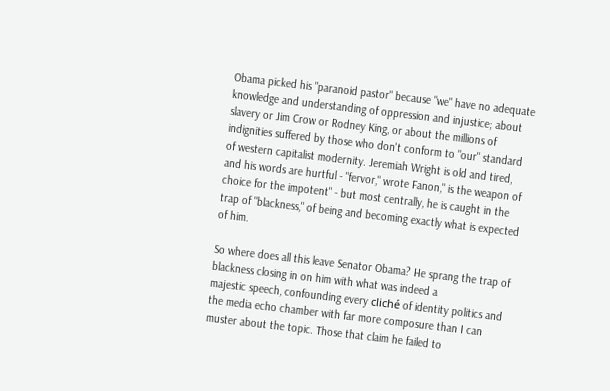Obama picked his "paranoid pastor" because "we" have no adequate knowledge and understanding of oppression and injustice; about slavery or Jim Crow or Rodney King, or about the millions of indignities suffered by those who don't conform to "our" standard of western capitalist modernity. Jeremiah Wright is old and tired, and his words are hurtful - "fervor," wrote Fanon," is the weapon of choice for the impotent" - but most centrally, he is caught in the trap of "blackness," of being and becoming exactly what is expected of him.

So where does all this leave Senator Obama? He sprang the trap of blackness closing in on him with what was indeed a
majestic speech, confounding every cliché of identity politics and the media echo chamber with far more composure than I can muster about the topic. Those that claim he failed to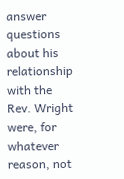answer questions about his relationship with the Rev. Wright were, for whatever reason, not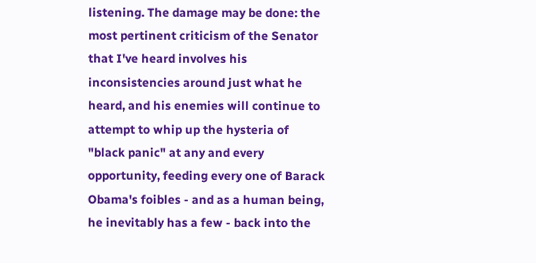listening. The damage may be done: the most pertinent criticism of the Senator that I've heard involves his inconsistencies around just what he heard, and his enemies will continue to attempt to whip up the hysteria of "black panic" at any and every opportunity, feeding every one of Barack Obama's foibles - and as a human being, he inevitably has a few - back into the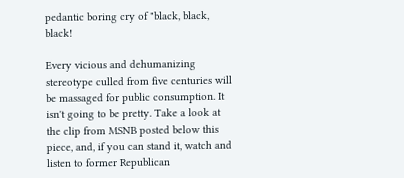pedantic boring cry of "black, black, black!

Every vicious and dehumanizing stereotype culled from five centuries will be massaged for public consumption. It isn't going to be pretty. Take a look at the clip from MSNB posted below this piece, and, if you can stand it, watch and listen to former Republican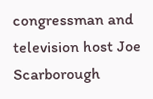congressman and television host Joe Scarborough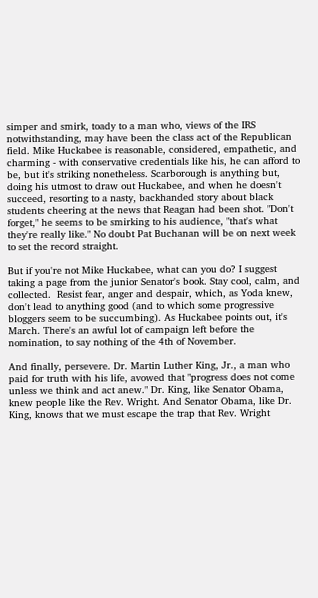simper and smirk, toady to a man who, views of the IRS notwithstanding, may have been the class act of the Republican field. Mike Huckabee is reasonable, considered, empathetic, and charming - with conservative credentials like his, he can afford to be, but it's striking nonetheless. Scarborough is anything but, doing his utmost to draw out Huckabee, and when he doesn't succeed, resorting to a nasty, backhanded story about black students cheering at the news that Reagan had been shot. "Don't forget," he seems to be smirking to his audience, "that's what they're really like." No doubt Pat Buchanan will be on next week to set the record straight.

But if you're not Mike Huckabee, what can you do? I suggest taking a page from the junior Senator's book. Stay cool, calm, and collected.  Resist fear, anger and despair, which, as Yoda knew, don't lead to anything good (and to which some progressive bloggers seem to be succumbing). As Huckabee points out, it's March. There's an awful lot of campaign left before the nomination, to say nothing of the 4th of November.

And finally, persevere. Dr. Martin Luther King, Jr., a man who paid for truth with his life, avowed that "progress does not come unless we think and act anew." Dr. King, like Senator Obama, knew people like the Rev. Wright. And Senator Obama, like Dr. King, knows that we must escape the trap that Rev. Wright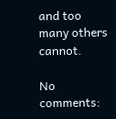and too many others cannot.

No comments: